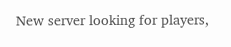New server looking for players,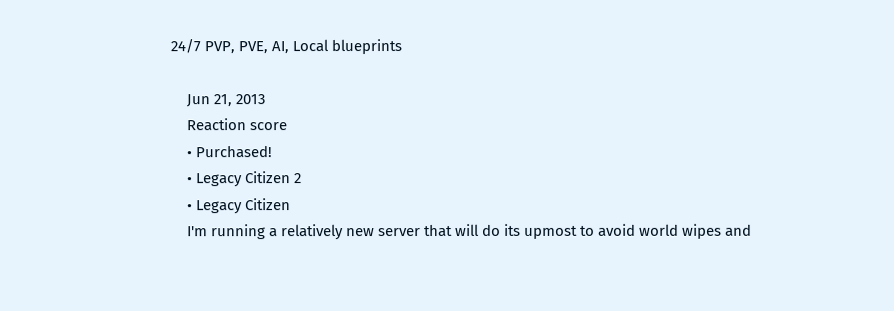24/7 PVP, PVE, AI, Local blueprints

    Jun 21, 2013
    Reaction score
    • Purchased!
    • Legacy Citizen 2
    • Legacy Citizen
    I'm running a relatively new server that will do its upmost to avoid world wipes and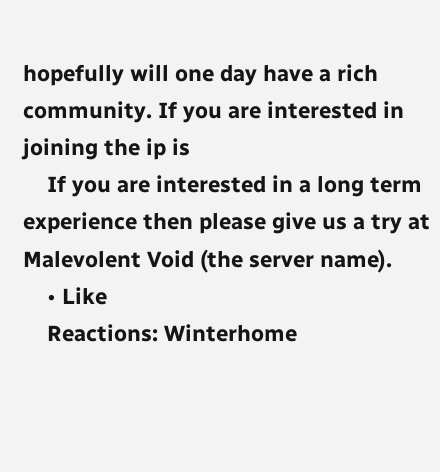hopefully will one day have a rich community. If you are interested in joining the ip is
    If you are interested in a long term experience then please give us a try at Malevolent Void (the server name).
    • Like
    Reactions: Winterhome